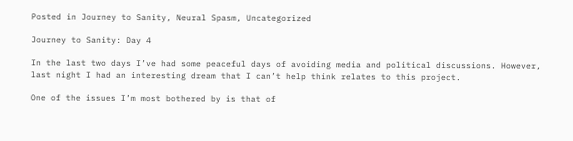Posted in Journey to Sanity, Neural Spasm, Uncategorized

Journey to Sanity: Day 4

In the last two days I’ve had some peaceful days of avoiding media and political discussions. However, last night I had an interesting dream that I can’t help think relates to this project.

One of the issues I’m most bothered by is that of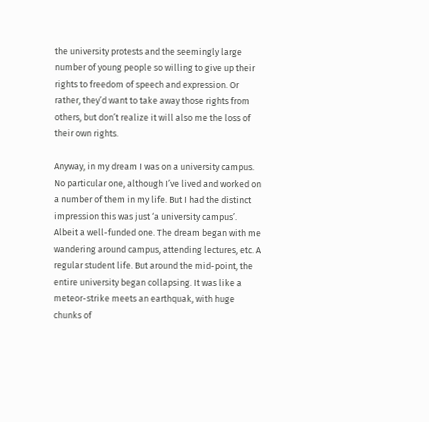the university protests and the seemingly large number of young people so willing to give up their rights to freedom of speech and expression. Or rather, they’d want to take away those rights from others, but don’t realize it will also me the loss of their own rights.

Anyway, in my dream I was on a university campus. No particular one, although I’ve lived and worked on a number of them in my life. But I had the distinct impression this was just ‘a university campus’. Albeit a well-funded one. The dream began with me wandering around campus, attending lectures, etc. A regular student life. But around the mid-point, the entire university began collapsing. It was like a meteor-strike meets an earthquak, with huge chunks of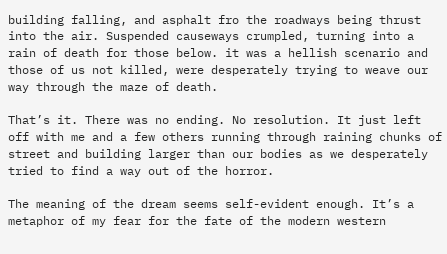building falling, and asphalt fro the roadways being thrust into the air. Suspended causeways crumpled, turning into a rain of death for those below. it was a hellish scenario and those of us not killed, were desperately trying to weave our way through the maze of death.

That’s it. There was no ending. No resolution. It just left off with me and a few others running through raining chunks of street and building larger than our bodies as we desperately tried to find a way out of the horror.

The meaning of the dream seems self-evident enough. It’s a metaphor of my fear for the fate of the modern western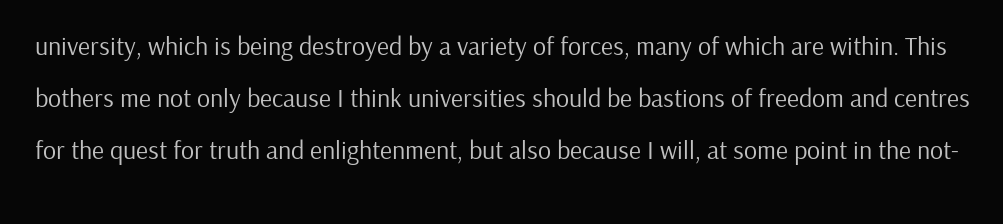university, which is being destroyed by a variety of forces, many of which are within. This bothers me not only because I think universities should be bastions of freedom and centres for the quest for truth and enlightenment, but also because I will, at some point in the not-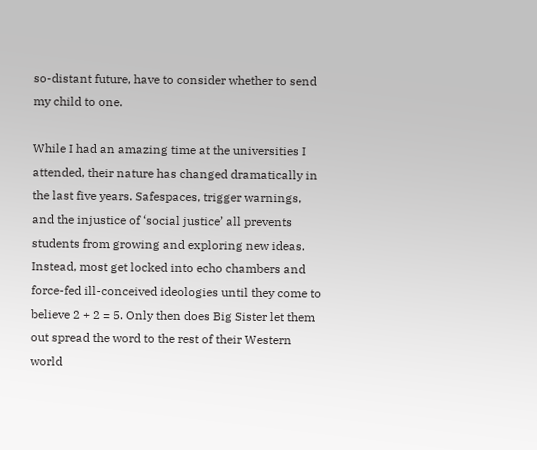so-distant future, have to consider whether to send my child to one.

While I had an amazing time at the universities I attended, their nature has changed dramatically in the last five years. Safespaces, trigger warnings, and the injustice of ‘social justice’ all prevents students from growing and exploring new ideas. Instead, most get locked into echo chambers and force-fed ill-conceived ideologies until they come to believe 2 + 2 = 5. Only then does Big Sister let them out spread the word to the rest of their Western world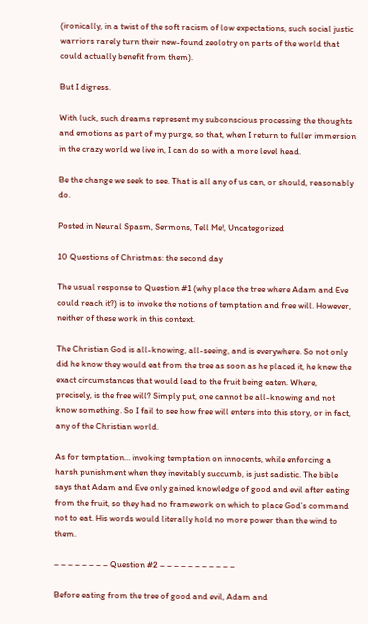(ironically, in a twist of the soft racism of low expectations, such social justic warriors rarely turn their new-found zeolotry on parts of the world that could actually benefit from them).

But I digress.

With luck, such dreams represent my subconscious processing the thoughts and emotions as part of my purge, so that, when I return to fuller immersion in the crazy world we live in, I can do so with a more level head.

Be the change we seek to see. That is all any of us can, or should, reasonably do.

Posted in Neural Spasm, Sermons, Tell Me!, Uncategorized

10 Questions of Christmas: the second day

The usual response to Question #1 (why place the tree where Adam and Eve could reach it?) is to invoke the notions of temptation and free will. However, neither of these work in this context.

The Christian God is all-knowing, all-seeing, and is everywhere. So not only did he know they would eat from the tree as soon as he placed it, he knew the exact circumstances that would lead to the fruit being eaten. Where, precisely, is the free will? Simply put, one cannot be all-knowing and not know something. So I fail to see how free will enters into this story, or in fact, any of the Christian world.

As for temptation… invoking temptation on innocents, while enforcing a harsh punishment when they inevitably succumb, is just sadistic. The bible says that Adam and Eve only gained knowledge of good and evil after eating from the fruit, so they had no framework on which to place God’s command not to eat. His words would literally hold no more power than the wind to them.

– – – – – – – – Question #2 – – – – – – – – – – –

Before eating from the tree of good and evil, Adam and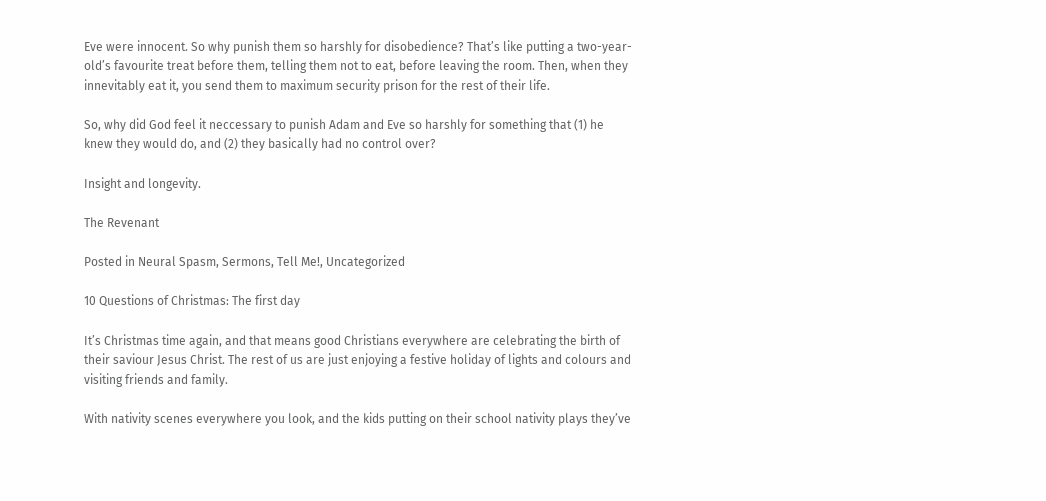Eve were innocent. So why punish them so harshly for disobedience? That’s like putting a two-year-old’s favourite treat before them, telling them not to eat, before leaving the room. Then, when they innevitably eat it, you send them to maximum security prison for the rest of their life.

So, why did God feel it neccessary to punish Adam and Eve so harshly for something that (1) he knew they would do, and (2) they basically had no control over?

Insight and longevity.

The Revenant

Posted in Neural Spasm, Sermons, Tell Me!, Uncategorized

10 Questions of Christmas: The first day

It’s Christmas time again, and that means good Christians everywhere are celebrating the birth of their saviour Jesus Christ. The rest of us are just enjoying a festive holiday of lights and colours and visiting friends and family.

With nativity scenes everywhere you look, and the kids putting on their school nativity plays they’ve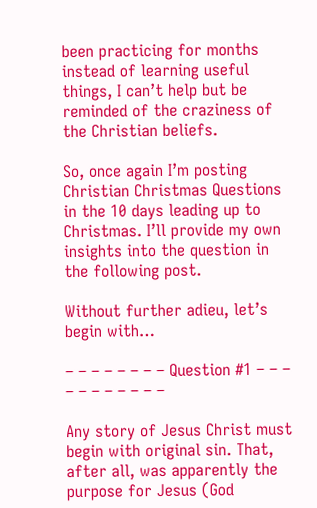been practicing for months instead of learning useful things, I can’t help but be reminded of the craziness of the Christian beliefs.

So, once again I’m posting Christian Christmas Questions in the 10 days leading up to Christmas. I’ll provide my own insights into the question in the following post.

Without further adieu, let’s begin with…

– – – – – – – – Question #1 – – – – – – – – – – –

Any story of Jesus Christ must begin with original sin. That, after all, was apparently the purpose for Jesus (God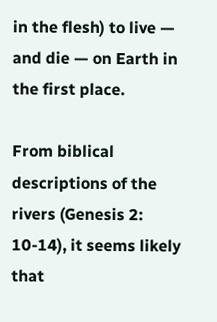in the flesh) to live — and die — on Earth in the first place.

From biblical descriptions of the rivers (Genesis 2: 10-14), it seems likely that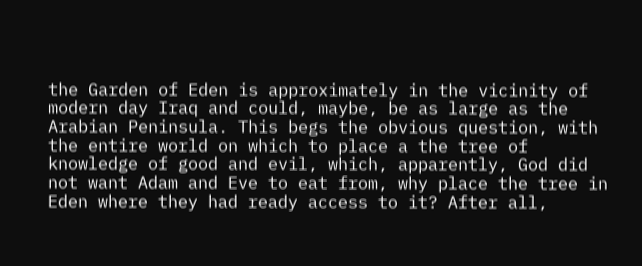the Garden of Eden is approximately in the vicinity of modern day Iraq and could, maybe, be as large as the Arabian Peninsula. This begs the obvious question, with the entire world on which to place a the tree of knowledge of good and evil, which, apparently, God did not want Adam and Eve to eat from, why place the tree in Eden where they had ready access to it? After all,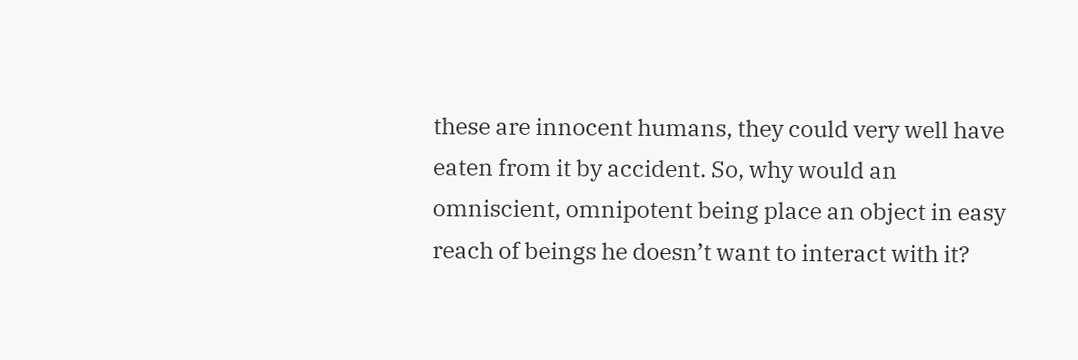these are innocent humans, they could very well have eaten from it by accident. So, why would an omniscient, omnipotent being place an object in easy reach of beings he doesn’t want to interact with it?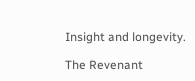Insight and longevity.

The Revenant